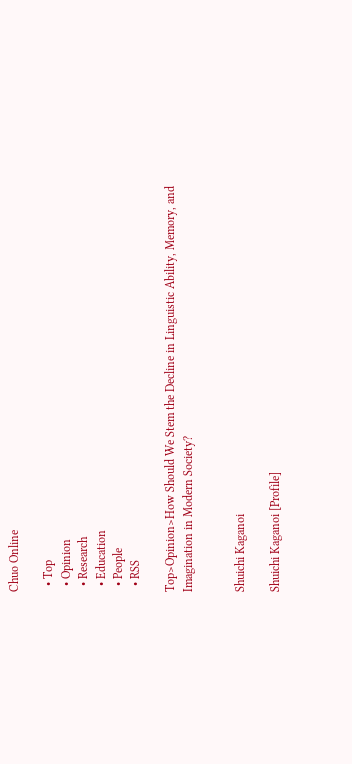Chuo Online

  • Top
  • Opinion
  • Research
  • Education
  • People
  • RSS

Top>Opinion>How Should We Stem the Decline in Linguistic Ability, Memory, and Imagination in Modern Society?


Shuichi Kaganoi

Shuichi Kaganoi [Profile]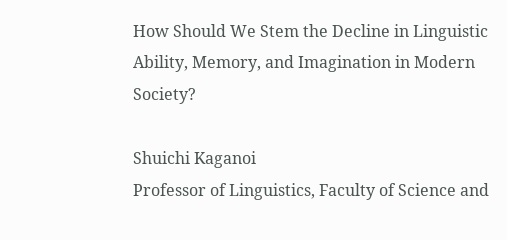How Should We Stem the Decline in Linguistic Ability, Memory, and Imagination in Modern Society?

Shuichi Kaganoi
Professor of Linguistics, Faculty of Science and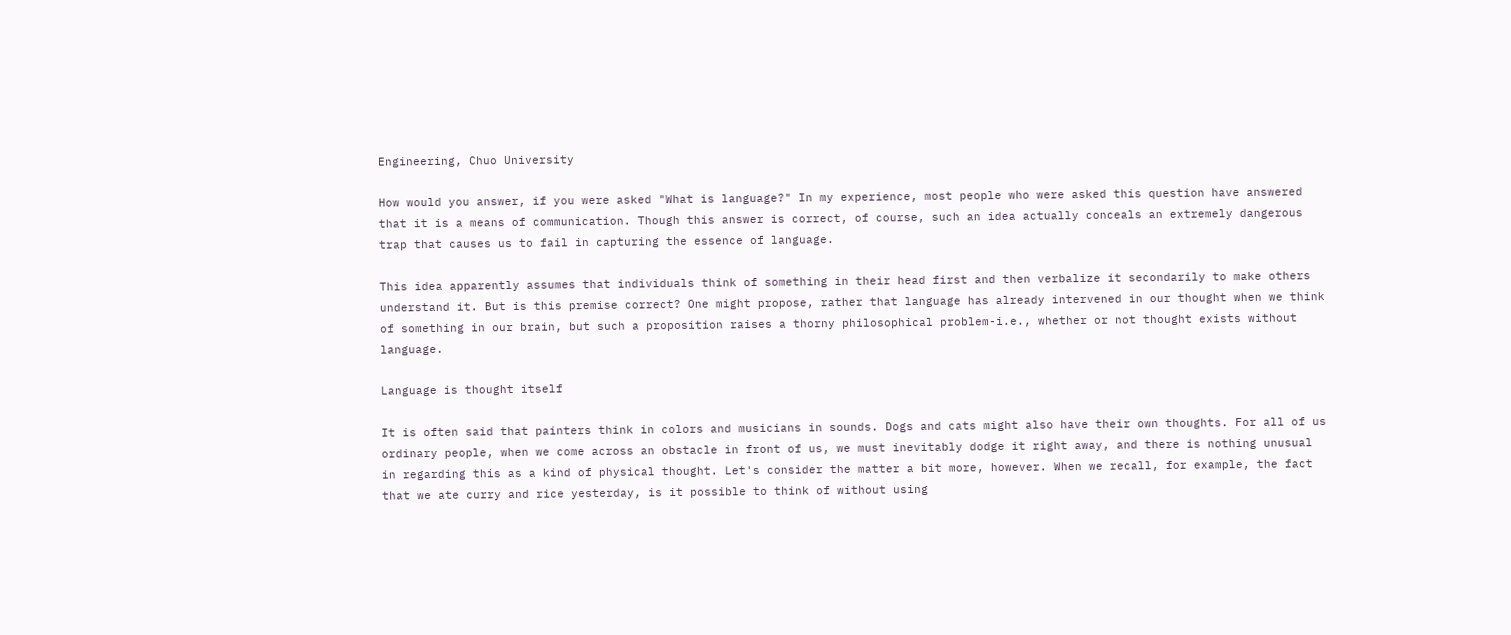Engineering, Chuo University

How would you answer, if you were asked "What is language?" In my experience, most people who were asked this question have answered that it is a means of communication. Though this answer is correct, of course, such an idea actually conceals an extremely dangerous trap that causes us to fail in capturing the essence of language.

This idea apparently assumes that individuals think of something in their head first and then verbalize it secondarily to make others understand it. But is this premise correct? One might propose, rather that language has already intervened in our thought when we think of something in our brain, but such a proposition raises a thorny philosophical problem-i.e., whether or not thought exists without language.

Language is thought itself

It is often said that painters think in colors and musicians in sounds. Dogs and cats might also have their own thoughts. For all of us ordinary people, when we come across an obstacle in front of us, we must inevitably dodge it right away, and there is nothing unusual in regarding this as a kind of physical thought. Let's consider the matter a bit more, however. When we recall, for example, the fact that we ate curry and rice yesterday, is it possible to think of without using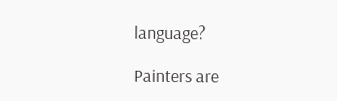language?

Painters are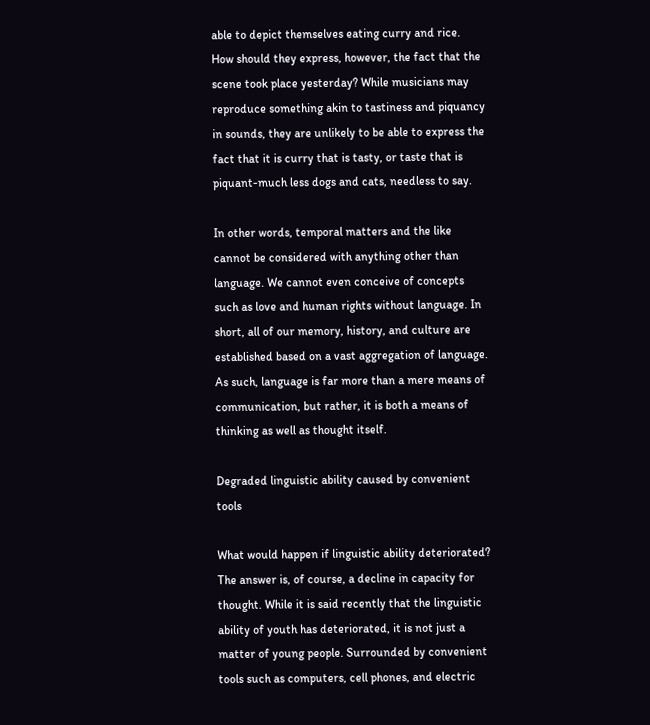able to depict themselves eating curry and rice. How should they express, however, the fact that the scene took place yesterday? While musicians may reproduce something akin to tastiness and piquancy in sounds, they are unlikely to be able to express the fact that it is curry that is tasty, or taste that is piquant-much less dogs and cats, needless to say.

In other words, temporal matters and the like cannot be considered with anything other than language. We cannot even conceive of concepts such as love and human rights without language. In short, all of our memory, history, and culture are established based on a vast aggregation of language. As such, language is far more than a mere means of communication, but rather, it is both a means of thinking as well as thought itself.

Degraded linguistic ability caused by convenient tools

What would happen if linguistic ability deteriorated? The answer is, of course, a decline in capacity for thought. While it is said recently that the linguistic ability of youth has deteriorated, it is not just a matter of young people. Surrounded by convenient tools such as computers, cell phones, and electric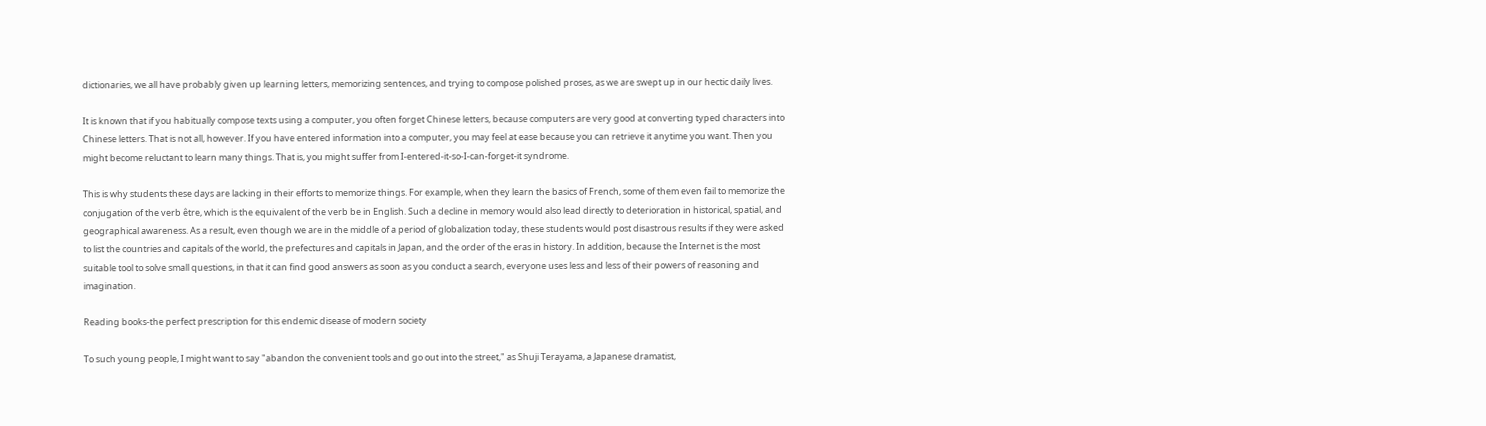dictionaries, we all have probably given up learning letters, memorizing sentences, and trying to compose polished proses, as we are swept up in our hectic daily lives.

It is known that if you habitually compose texts using a computer, you often forget Chinese letters, because computers are very good at converting typed characters into Chinese letters. That is not all, however. If you have entered information into a computer, you may feel at ease because you can retrieve it anytime you want. Then you might become reluctant to learn many things. That is, you might suffer from I-entered-it-so-I-can-forget-it syndrome.

This is why students these days are lacking in their efforts to memorize things. For example, when they learn the basics of French, some of them even fail to memorize the conjugation of the verb être, which is the equivalent of the verb be in English. Such a decline in memory would also lead directly to deterioration in historical, spatial, and geographical awareness. As a result, even though we are in the middle of a period of globalization today, these students would post disastrous results if they were asked to list the countries and capitals of the world, the prefectures and capitals in Japan, and the order of the eras in history. In addition, because the Internet is the most suitable tool to solve small questions, in that it can find good answers as soon as you conduct a search, everyone uses less and less of their powers of reasoning and imagination.

Reading books-the perfect prescription for this endemic disease of modern society

To such young people, I might want to say "abandon the convenient tools and go out into the street," as Shuji Terayama, a Japanese dramatist,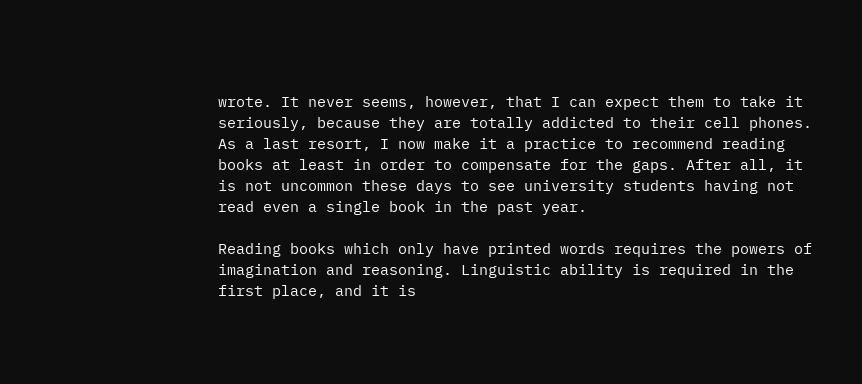wrote. It never seems, however, that I can expect them to take it seriously, because they are totally addicted to their cell phones. As a last resort, I now make it a practice to recommend reading books at least in order to compensate for the gaps. After all, it is not uncommon these days to see university students having not read even a single book in the past year.

Reading books which only have printed words requires the powers of imagination and reasoning. Linguistic ability is required in the first place, and it is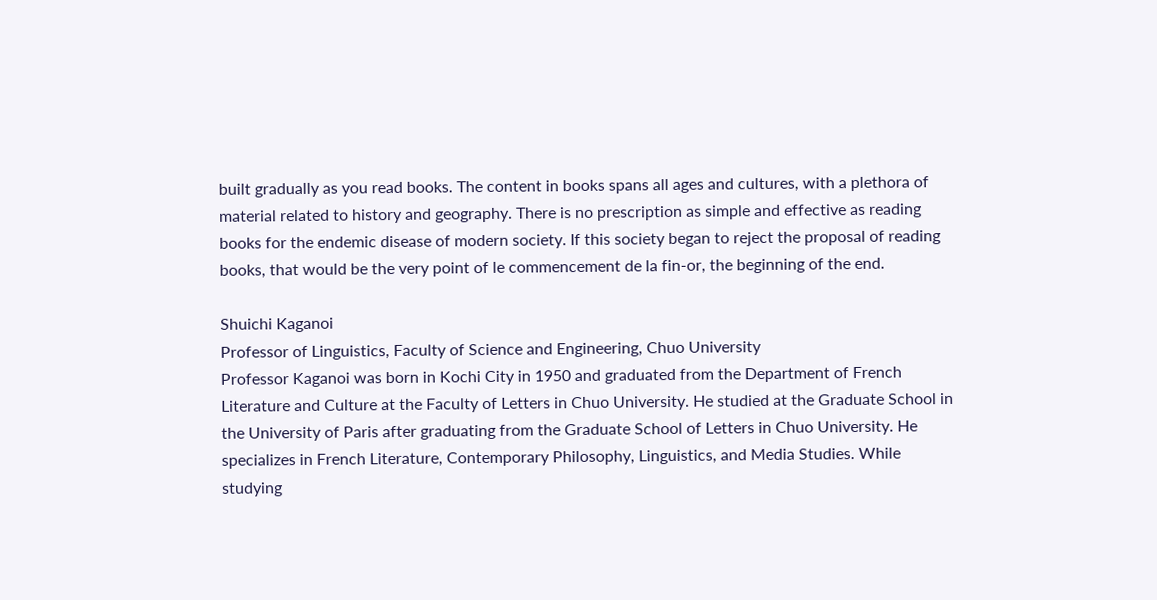built gradually as you read books. The content in books spans all ages and cultures, with a plethora of material related to history and geography. There is no prescription as simple and effective as reading books for the endemic disease of modern society. If this society began to reject the proposal of reading books, that would be the very point of le commencement de la fin-or, the beginning of the end.

Shuichi Kaganoi
Professor of Linguistics, Faculty of Science and Engineering, Chuo University
Professor Kaganoi was born in Kochi City in 1950 and graduated from the Department of French Literature and Culture at the Faculty of Letters in Chuo University. He studied at the Graduate School in the University of Paris after graduating from the Graduate School of Letters in Chuo University. He specializes in French Literature, Contemporary Philosophy, Linguistics, and Media Studies. While studying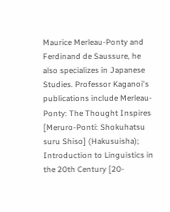Maurice Merleau-Ponty and Ferdinand de Saussure, he also specializes in Japanese Studies. Professor Kaganoi's publications include Merleau-Ponty: The Thought Inspires [Meruro-Ponti: Shokuhatsu suru Shiso] (Hakusuisha); Introduction to Linguistics in the 20th Century [20-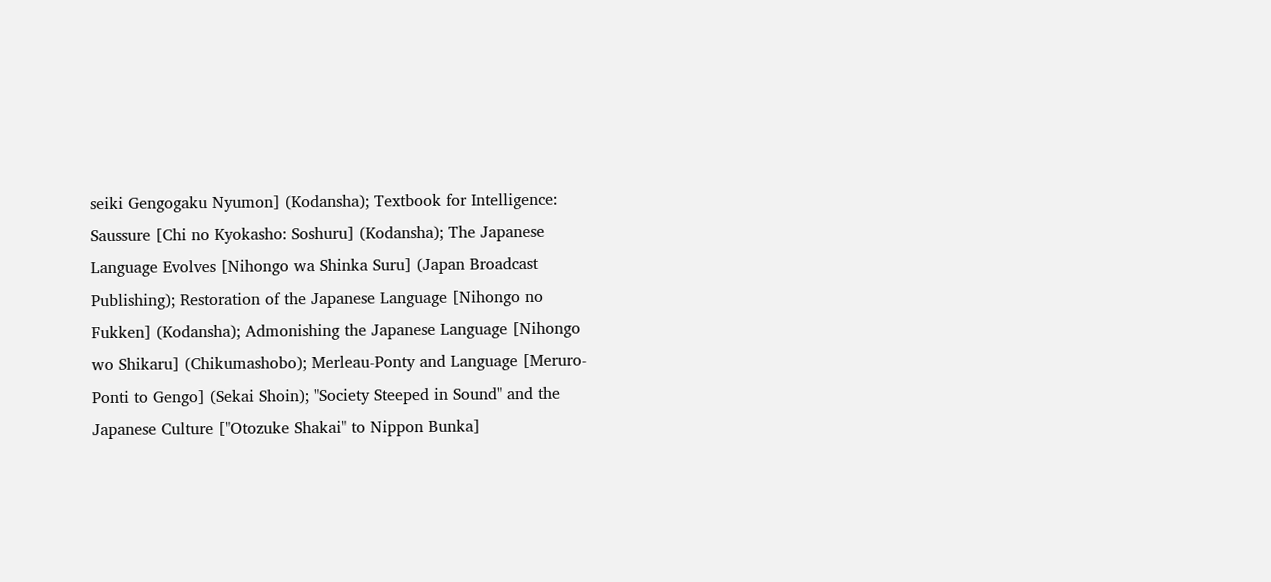seiki Gengogaku Nyumon] (Kodansha); Textbook for Intelligence: Saussure [Chi no Kyokasho: Soshuru] (Kodansha); The Japanese Language Evolves [Nihongo wa Shinka Suru] (Japan Broadcast Publishing); Restoration of the Japanese Language [Nihongo no Fukken] (Kodansha); Admonishing the Japanese Language [Nihongo wo Shikaru] (Chikumashobo); Merleau-Ponty and Language [Meruro-Ponti to Gengo] (Sekai Shoin); "Society Steeped in Sound" and the Japanese Culture ["Otozuke Shakai" to Nippon Bunka]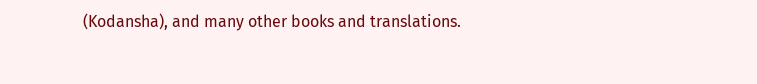(Kodansha), and many other books and translations.